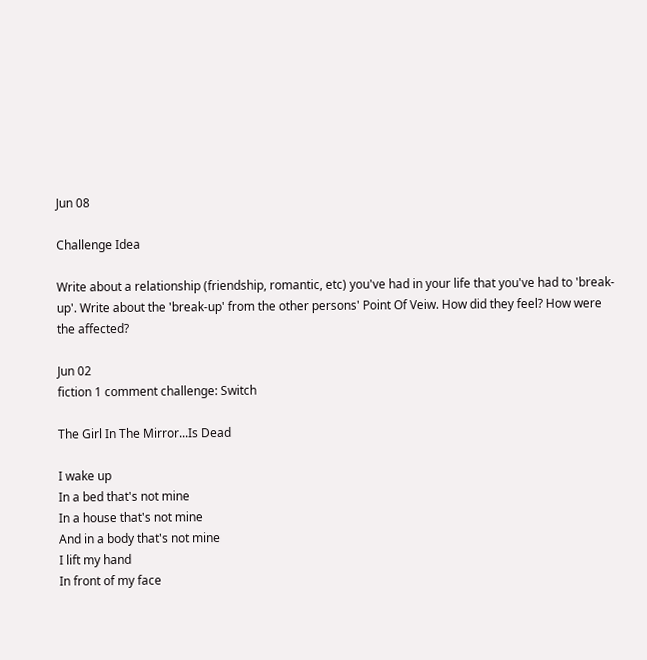Jun 08

Challenge Idea

Write about a relationship (friendship, romantic, etc) you've had in your life that you've had to 'break-up'. Write about the 'break-up' from the other persons' Point Of Veiw. How did they feel? How were the affected?

Jun 02
fiction 1 comment challenge: Switch

The Girl In The Mirror...Is Dead

I wake up
In a bed that's not mine
In a house that's not mine
And in a body that's not mine
I lift my hand
In front of my face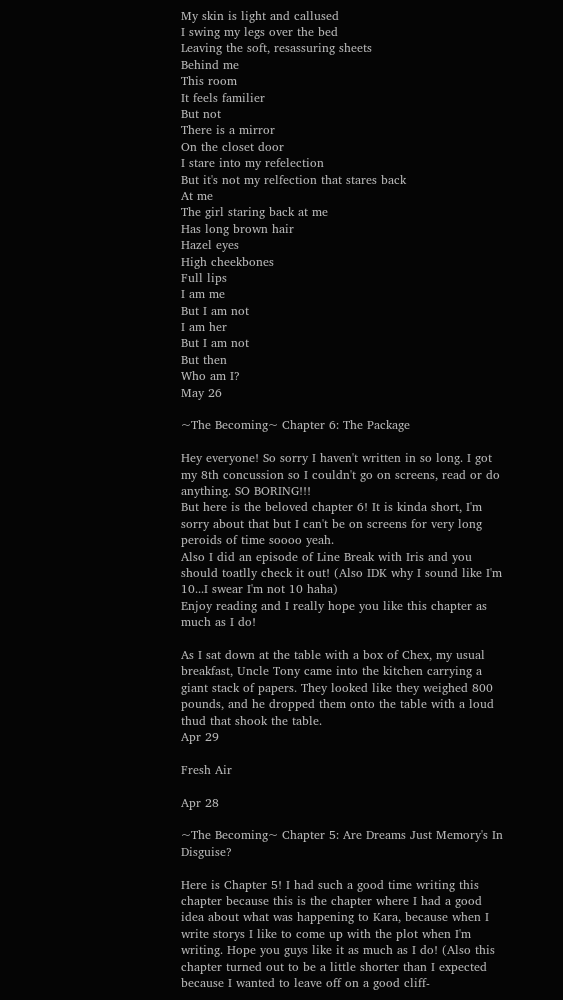My skin is light and callused
I swing my legs over the bed
Leaving the soft, resassuring sheets
Behind me
This room
It feels familier
But not
There is a mirror
On the closet door
I stare into my refelection
But it's not my relfection that stares back
At me
The girl staring back at me
Has long brown hair
Hazel eyes
High cheekbones
Full lips
I am me
But I am not
I am her
But I am not
But then
Who am I?
May 26

~The Becoming~ Chapter 6: The Package

Hey everyone! So sorry I haven't written in so long. I got my 8th concussion so I couldn't go on screens, read or do anything. SO BORING!!!
But here is the beloved chapter 6! It is kinda short, I'm sorry about that but I can't be on screens for very long peroids of time soooo yeah.
Also I did an episode of Line Break with Iris and you should toatlly check it out! (Also IDK why I sound like I'm 10...I swear I'm not 10 haha)
Enjoy reading and I really hope you like this chapter as much as I do!

As I sat down at the table with a box of Chex, my usual breakfast, Uncle Tony came into the kitchen carrying a giant stack of papers. They looked like they weighed 800 pounds, and he dropped them onto the table with a loud thud that shook the table.
Apr 29

Fresh Air

Apr 28

~The Becoming~ Chapter 5: Are Dreams Just Memory's In Disguise?

Here is Chapter 5! I had such a good time writing this chapter because this is the chapter where I had a good idea about what was happening to Kara, because when I write storys I like to come up with the plot when I'm writing. Hope you guys like it as much as I do! (Also this chapter turned out to be a little shorter than I expected because I wanted to leave off on a good cliff-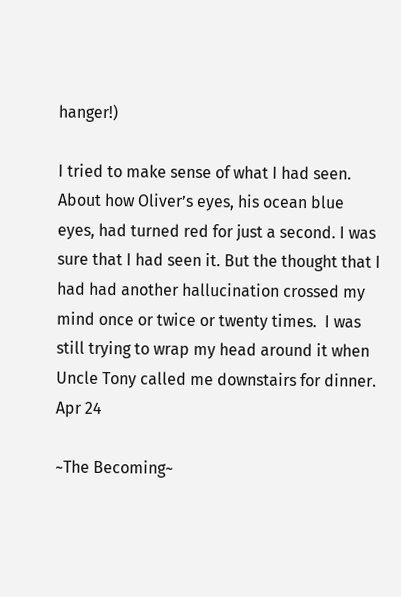hanger!)

I tried to make sense of what I had seen. About how Oliver’s eyes, his ocean blue eyes, had turned red for just a second. I was sure that I had seen it. But the thought that I had had another hallucination crossed my mind once or twice or twenty times.  I was still trying to wrap my head around it when Uncle Tony called me downstairs for dinner.
Apr 24

~The Becoming~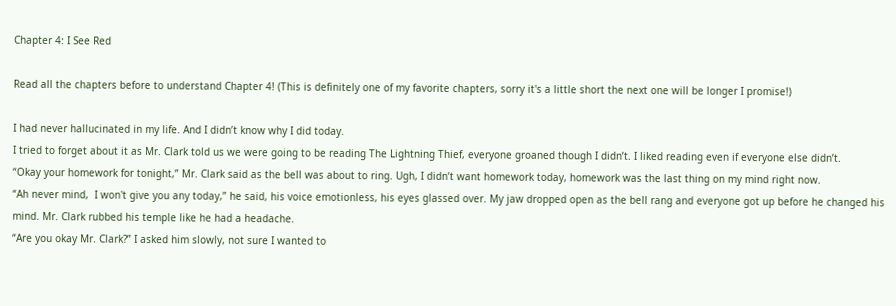Chapter 4: I See Red

Read all the chapters before to understand Chapter 4! (This is definitely one of my favorite chapters, sorry it's a little short the next one will be longer I promise!)

I had never hallucinated in my life. And I didn’t know why I did today.
I tried to forget about it as Mr. Clark told us we were going to be reading The Lightning Thief, everyone groaned though I didn’t. I liked reading even if everyone else didn’t.
“Okay your homework for tonight,” Mr. Clark said as the bell was about to ring. Ugh, I didn’t want homework today, homework was the last thing on my mind right now.
“Ah never mind,  I won't give you any today,” he said, his voice emotionless, his eyes glassed over. My jaw dropped open as the bell rang and everyone got up before he changed his mind. Mr. Clark rubbed his temple like he had a headache.
“Are you okay Mr. Clark?” I asked him slowly, not sure I wanted to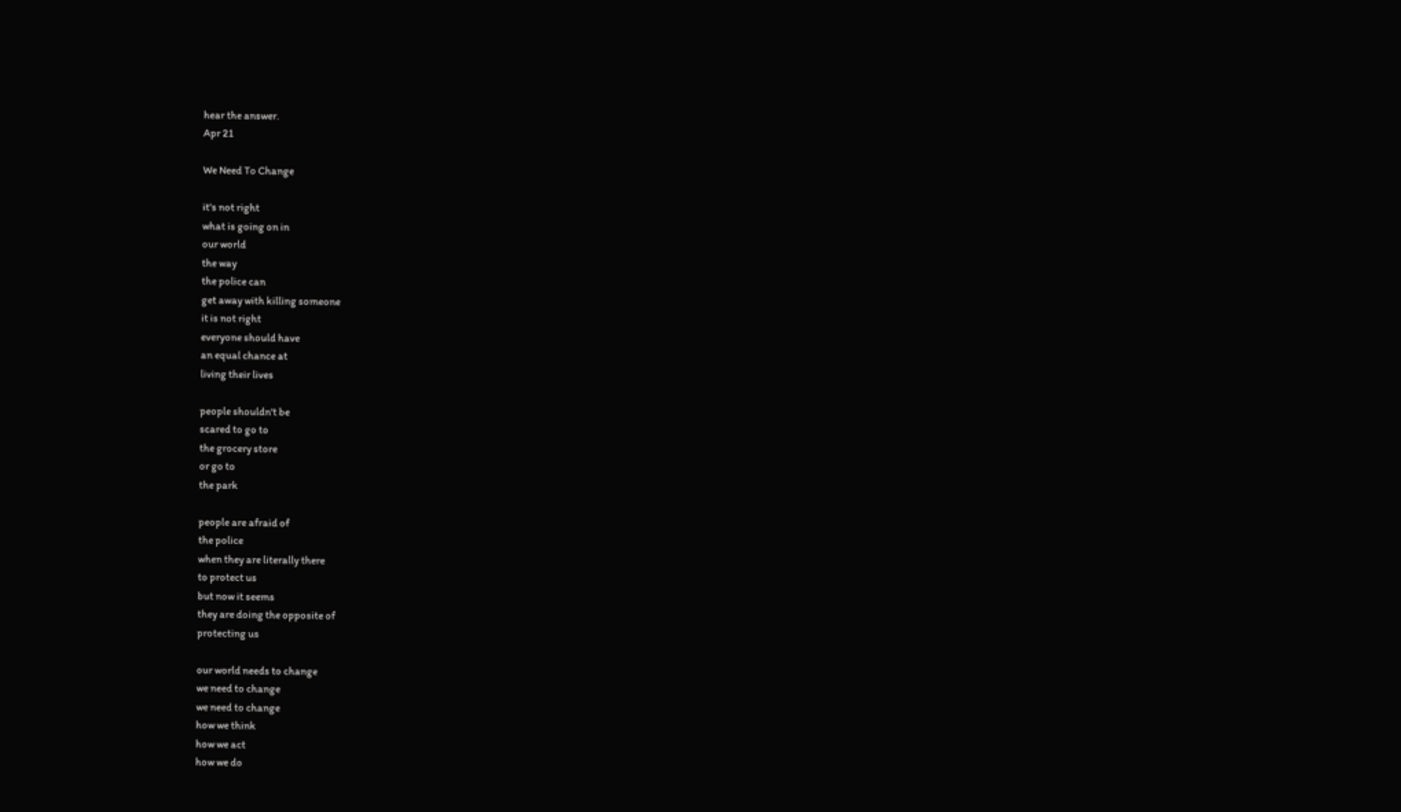hear the answer.
Apr 21

We Need To Change

it's not right
what is going on in
our world
the way
the police can
get away with killing someone
it is not right
everyone should have
an equal chance at
living their lives

people shouldn't be
scared to go to
the grocery store
or go to
the park

people are afraid of
the police
when they are literally there
to protect us
but now it seems
they are doing the opposite of
protecting us

our world needs to change
we need to change
we need to change
how we think
how we act
how we do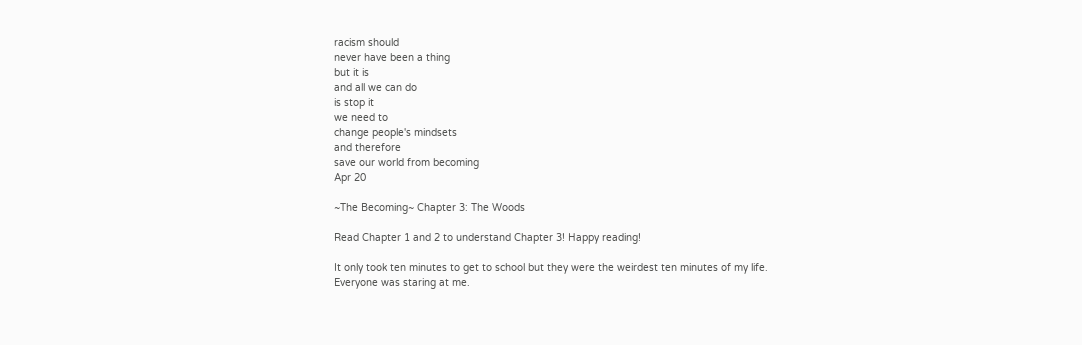racism should
never have been a thing
but it is
and all we can do
is stop it
we need to
change people's mindsets
and therefore
save our world from becoming
Apr 20

~The Becoming~ Chapter 3: The Woods

Read Chapter 1 and 2 to understand Chapter 3! Happy reading!

It only took ten minutes to get to school but they were the weirdest ten minutes of my life.
Everyone was staring at me.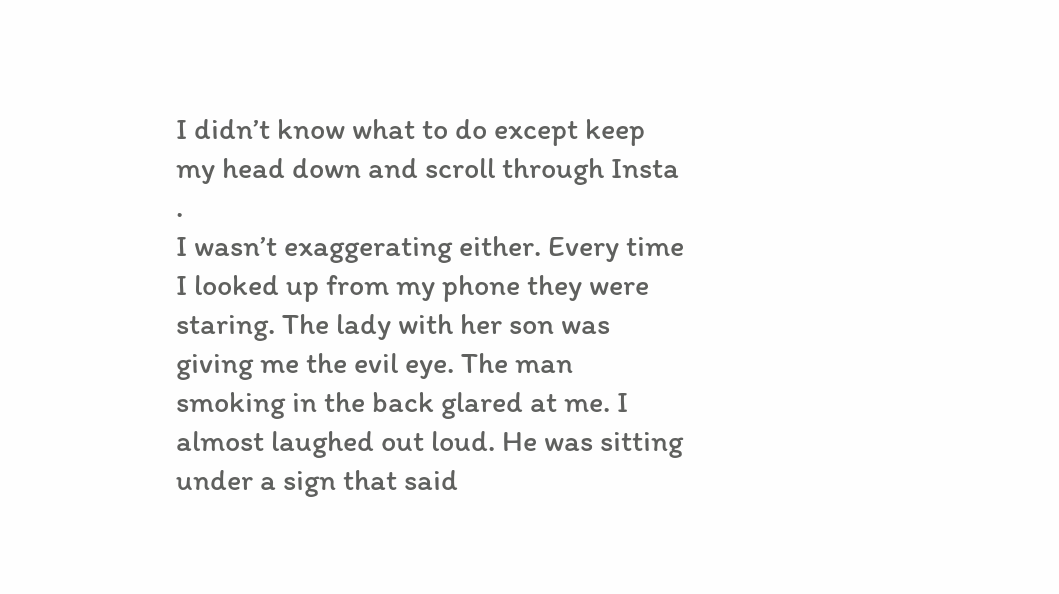I didn’t know what to do except keep my head down and scroll through Insta .
I wasn’t exaggerating either. Every time I looked up from my phone they were staring. The lady with her son was giving me the evil eye. The man smoking in the back glared at me. I almost laughed out loud. He was sitting under a sign that said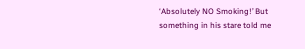‘Absolutely NO Smoking!’ But something in his stare told me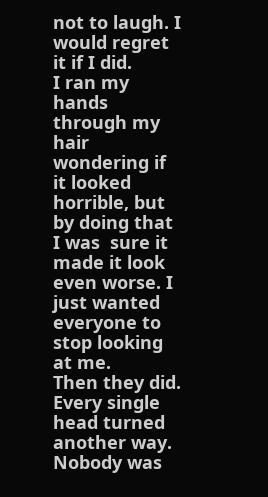not to laugh. I would regret it if I did.
I ran my hands through my hair wondering if it looked horrible, but by doing that I was  sure it made it look even worse. I just wanted everyone to stop looking at me.
Then they did.
Every single head turned another way. Nobody was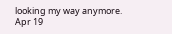looking my way anymore.
Apr 19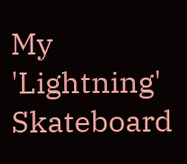My 'Lightning' Skateboard